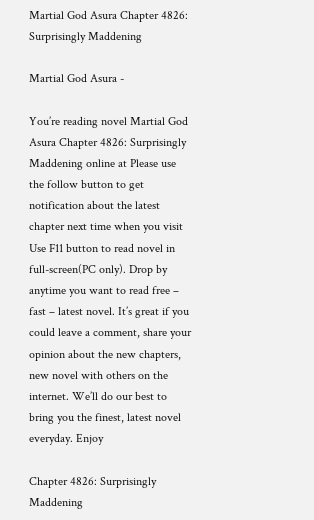Martial God Asura Chapter 4826: Surprisingly Maddening

Martial God Asura -

You’re reading novel Martial God Asura Chapter 4826: Surprisingly Maddening online at Please use the follow button to get notification about the latest chapter next time when you visit Use F11 button to read novel in full-screen(PC only). Drop by anytime you want to read free – fast – latest novel. It’s great if you could leave a comment, share your opinion about the new chapters, new novel with others on the internet. We’ll do our best to bring you the finest, latest novel everyday. Enjoy

Chapter 4826: Surprisingly Maddening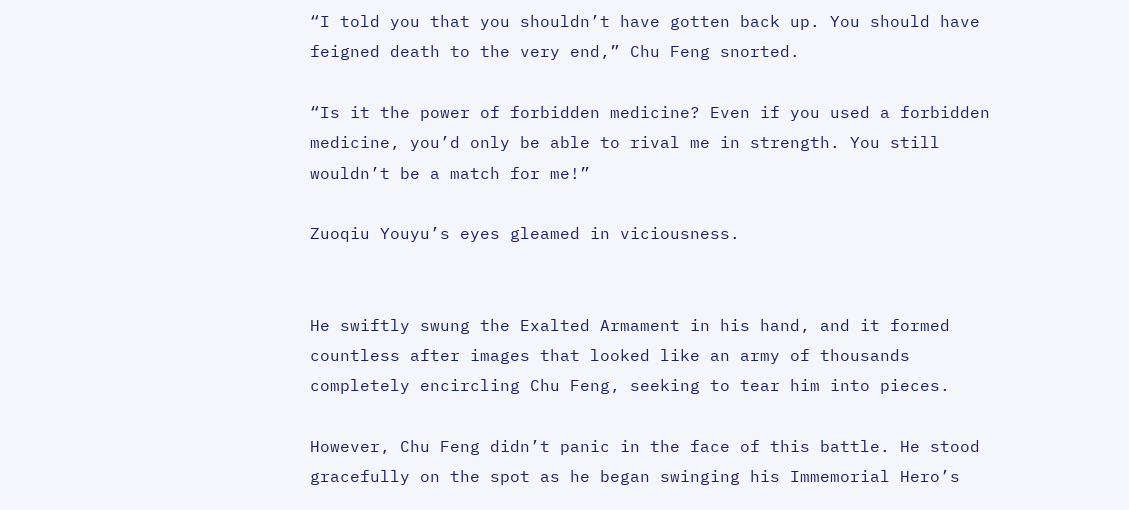“I told you that you shouldn’t have gotten back up. You should have feigned death to the very end,” Chu Feng snorted.

“Is it the power of forbidden medicine? Even if you used a forbidden medicine, you’d only be able to rival me in strength. You still wouldn’t be a match for me!”

Zuoqiu Youyu’s eyes gleamed in viciousness.


He swiftly swung the Exalted Armament in his hand, and it formed countless after images that looked like an army of thousands completely encircling Chu Feng, seeking to tear him into pieces.

However, Chu Feng didn’t panic in the face of this battle. He stood gracefully on the spot as he began swinging his Immemorial Hero’s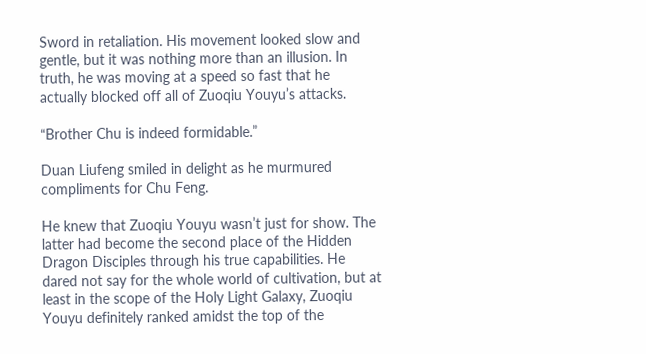Sword in retaliation. His movement looked slow and gentle, but it was nothing more than an illusion. In truth, he was moving at a speed so fast that he actually blocked off all of Zuoqiu Youyu’s attacks.

“Brother Chu is indeed formidable.”

Duan Liufeng smiled in delight as he murmured compliments for Chu Feng.

He knew that Zuoqiu Youyu wasn’t just for show. The latter had become the second place of the Hidden Dragon Disciples through his true capabilities. He dared not say for the whole world of cultivation, but at least in the scope of the Holy Light Galaxy, Zuoqiu Youyu definitely ranked amidst the top of the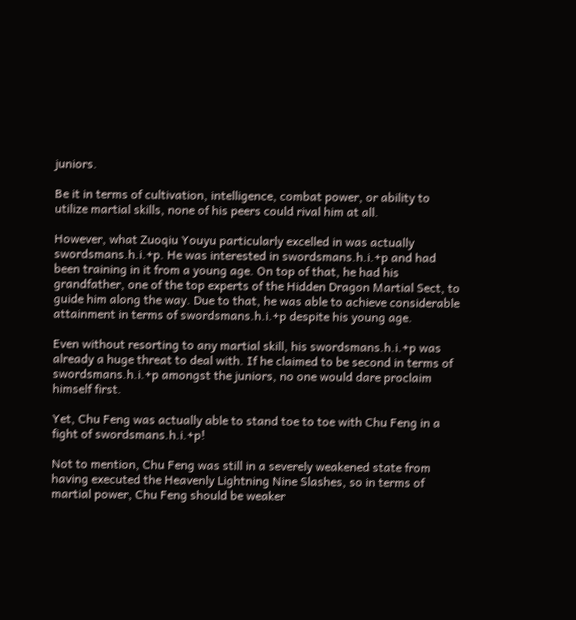juniors.

Be it in terms of cultivation, intelligence, combat power, or ability to utilize martial skills, none of his peers could rival him at all.

However, what Zuoqiu Youyu particularly excelled in was actually swordsmans.h.i.+p. He was interested in swordsmans.h.i.+p and had been training in it from a young age. On top of that, he had his grandfather, one of the top experts of the Hidden Dragon Martial Sect, to guide him along the way. Due to that, he was able to achieve considerable attainment in terms of swordsmans.h.i.+p despite his young age.

Even without resorting to any martial skill, his swordsmans.h.i.+p was already a huge threat to deal with. If he claimed to be second in terms of swordsmans.h.i.+p amongst the juniors, no one would dare proclaim himself first.

Yet, Chu Feng was actually able to stand toe to toe with Chu Feng in a fight of swordsmans.h.i.+p!

Not to mention, Chu Feng was still in a severely weakened state from having executed the Heavenly Lightning Nine Slashes, so in terms of martial power, Chu Feng should be weaker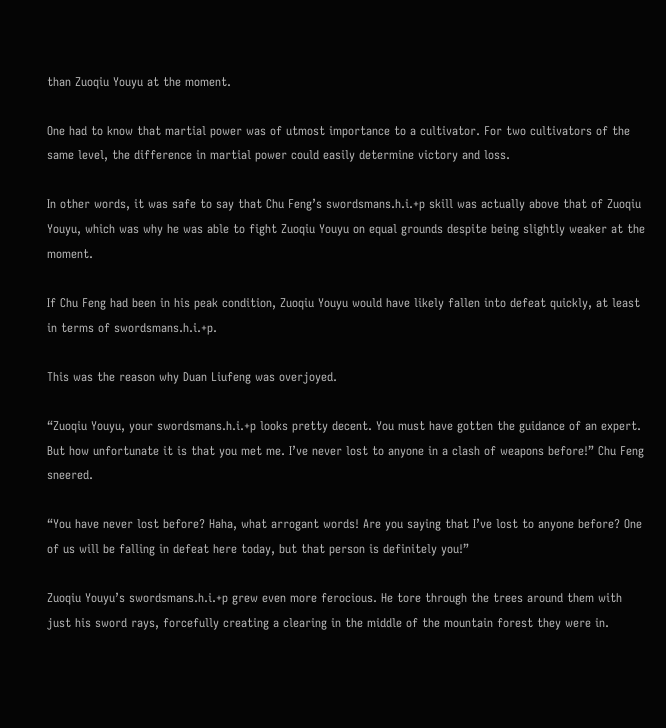than Zuoqiu Youyu at the moment.

One had to know that martial power was of utmost importance to a cultivator. For two cultivators of the same level, the difference in martial power could easily determine victory and loss.

In other words, it was safe to say that Chu Feng’s swordsmans.h.i.+p skill was actually above that of Zuoqiu Youyu, which was why he was able to fight Zuoqiu Youyu on equal grounds despite being slightly weaker at the moment.

If Chu Feng had been in his peak condition, Zuoqiu Youyu would have likely fallen into defeat quickly, at least in terms of swordsmans.h.i.+p.

This was the reason why Duan Liufeng was overjoyed.

“Zuoqiu Youyu, your swordsmans.h.i.+p looks pretty decent. You must have gotten the guidance of an expert. But how unfortunate it is that you met me. I’ve never lost to anyone in a clash of weapons before!” Chu Feng sneered.

“You have never lost before? Haha, what arrogant words! Are you saying that I’ve lost to anyone before? One of us will be falling in defeat here today, but that person is definitely you!”

Zuoqiu Youyu’s swordsmans.h.i.+p grew even more ferocious. He tore through the trees around them with just his sword rays, forcefully creating a clearing in the middle of the mountain forest they were in.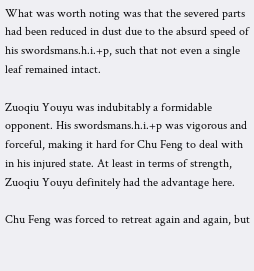What was worth noting was that the severed parts had been reduced in dust due to the absurd speed of his swordsmans.h.i.+p, such that not even a single leaf remained intact.

Zuoqiu Youyu was indubitably a formidable opponent. His swordsmans.h.i.+p was vigorous and forceful, making it hard for Chu Feng to deal with in his injured state. At least in terms of strength, Zuoqiu Youyu definitely had the advantage here.

Chu Feng was forced to retreat again and again, but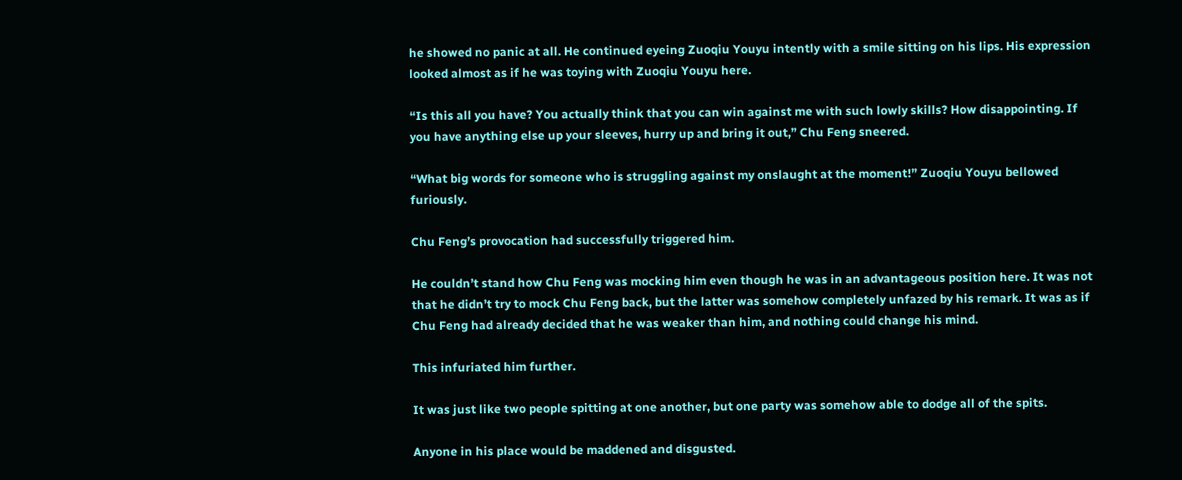he showed no panic at all. He continued eyeing Zuoqiu Youyu intently with a smile sitting on his lips. His expression looked almost as if he was toying with Zuoqiu Youyu here.

“Is this all you have? You actually think that you can win against me with such lowly skills? How disappointing. If you have anything else up your sleeves, hurry up and bring it out,” Chu Feng sneered.

“What big words for someone who is struggling against my onslaught at the moment!” Zuoqiu Youyu bellowed furiously.

Chu Feng’s provocation had successfully triggered him.

He couldn’t stand how Chu Feng was mocking him even though he was in an advantageous position here. It was not that he didn’t try to mock Chu Feng back, but the latter was somehow completely unfazed by his remark. It was as if Chu Feng had already decided that he was weaker than him, and nothing could change his mind.

This infuriated him further.

It was just like two people spitting at one another, but one party was somehow able to dodge all of the spits.

Anyone in his place would be maddened and disgusted.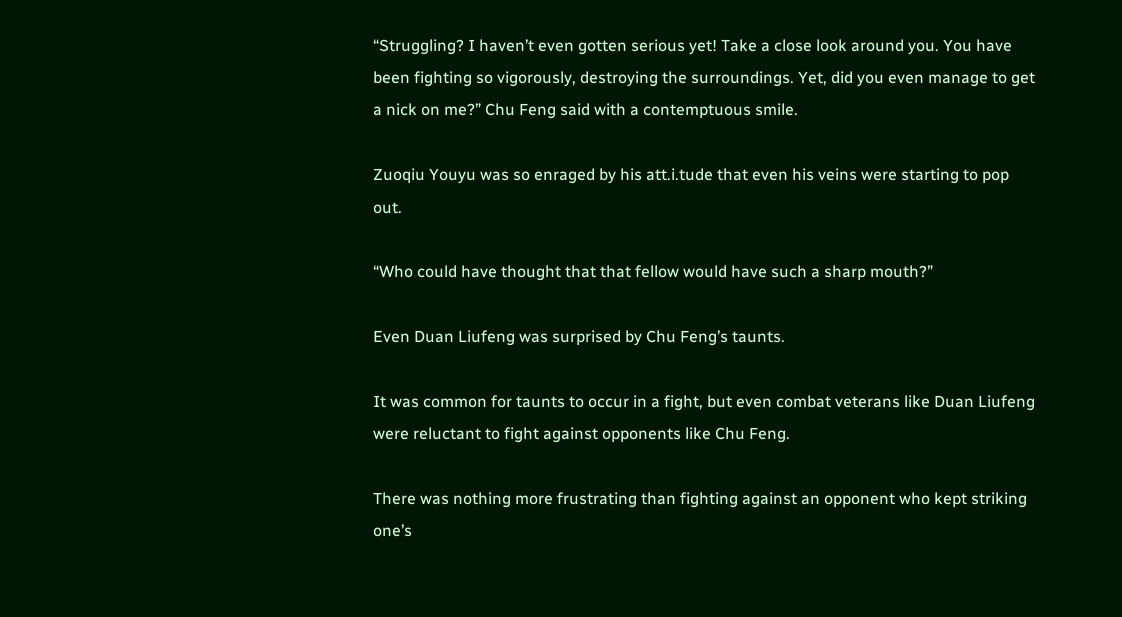“Struggling? I haven’t even gotten serious yet! Take a close look around you. You have been fighting so vigorously, destroying the surroundings. Yet, did you even manage to get a nick on me?” Chu Feng said with a contemptuous smile.

Zuoqiu Youyu was so enraged by his att.i.tude that even his veins were starting to pop out.

“Who could have thought that that fellow would have such a sharp mouth?”

Even Duan Liufeng was surprised by Chu Feng’s taunts.

It was common for taunts to occur in a fight, but even combat veterans like Duan Liufeng were reluctant to fight against opponents like Chu Feng.

There was nothing more frustrating than fighting against an opponent who kept striking one’s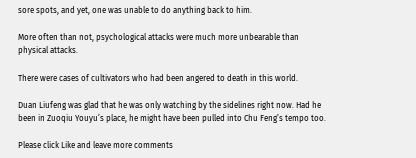sore spots, and yet, one was unable to do anything back to him.

More often than not, psychological attacks were much more unbearable than physical attacks.

There were cases of cultivators who had been angered to death in this world.

Duan Liufeng was glad that he was only watching by the sidelines right now. Had he been in Zuoqiu Youyu’s place, he might have been pulled into Chu Feng’s tempo too.

Please click Like and leave more comments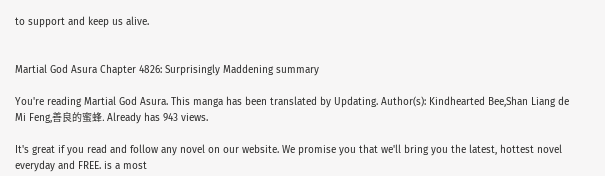to support and keep us alive.


Martial God Asura Chapter 4826: Surprisingly Maddening summary

You're reading Martial God Asura. This manga has been translated by Updating. Author(s): Kindhearted Bee,Shan Liang de Mi Feng,善良的蜜蜂. Already has 943 views.

It's great if you read and follow any novel on our website. We promise you that we'll bring you the latest, hottest novel everyday and FREE. is a most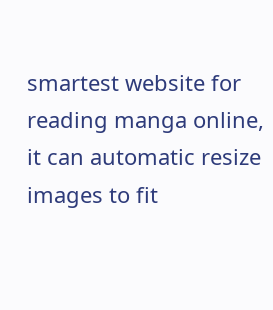smartest website for reading manga online, it can automatic resize images to fit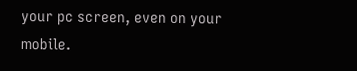your pc screen, even on your mobile.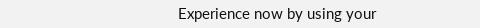Experience now by using your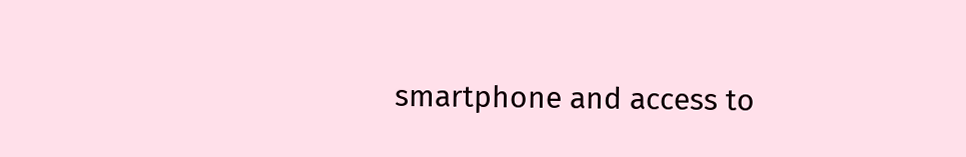smartphone and access to